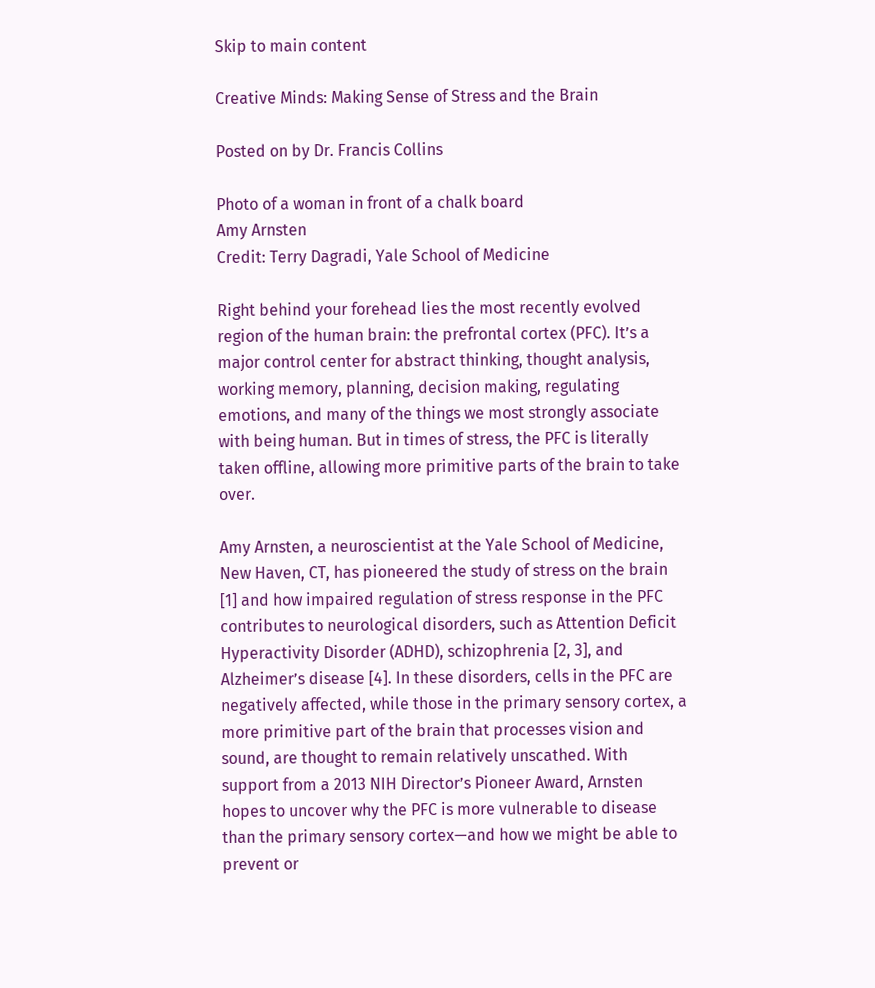Skip to main content

Creative Minds: Making Sense of Stress and the Brain

Posted on by Dr. Francis Collins

Photo of a woman in front of a chalk board
Amy Arnsten
Credit: Terry Dagradi, Yale School of Medicine

Right behind your forehead lies the most recently evolved region of the human brain: the prefrontal cortex (PFC). It’s a major control center for abstract thinking, thought analysis, working memory, planning, decision making, regulating emotions, and many of the things we most strongly associate with being human. But in times of stress, the PFC is literally taken offline, allowing more primitive parts of the brain to take over.

Amy Arnsten, a neuroscientist at the Yale School of Medicine, New Haven, CT, has pioneered the study of stress on the brain [1] and how impaired regulation of stress response in the PFC contributes to neurological disorders, such as Attention Deficit Hyperactivity Disorder (ADHD), schizophrenia [2, 3], and Alzheimer’s disease [4]. In these disorders, cells in the PFC are negatively affected, while those in the primary sensory cortex, a more primitive part of the brain that processes vision and sound, are thought to remain relatively unscathed. With support from a 2013 NIH Director’s Pioneer Award, Arnsten hopes to uncover why the PFC is more vulnerable to disease than the primary sensory cortex—and how we might be able to prevent or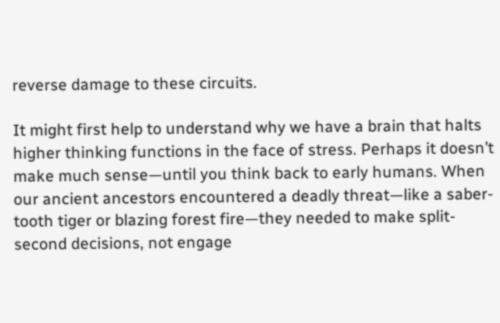reverse damage to these circuits.

It might first help to understand why we have a brain that halts higher thinking functions in the face of stress. Perhaps it doesn’t make much sense—until you think back to early humans. When our ancient ancestors encountered a deadly threat—like a saber-tooth tiger or blazing forest fire—they needed to make split-second decisions, not engage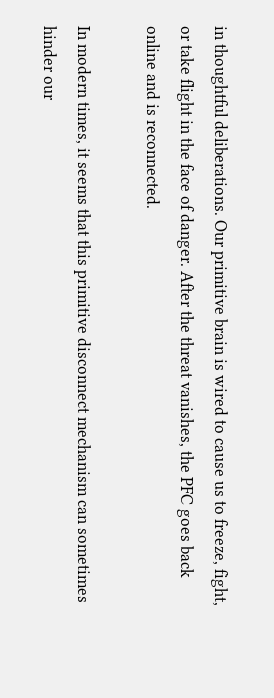in thoughtful deliberations. Our primitive brain is wired to cause us to freeze, fight, or take flight in the face of danger. After the threat vanishes, the PFC goes back online and is reconnected.

In modern times, it seems that this primitive disconnect mechanism can sometimes hinder our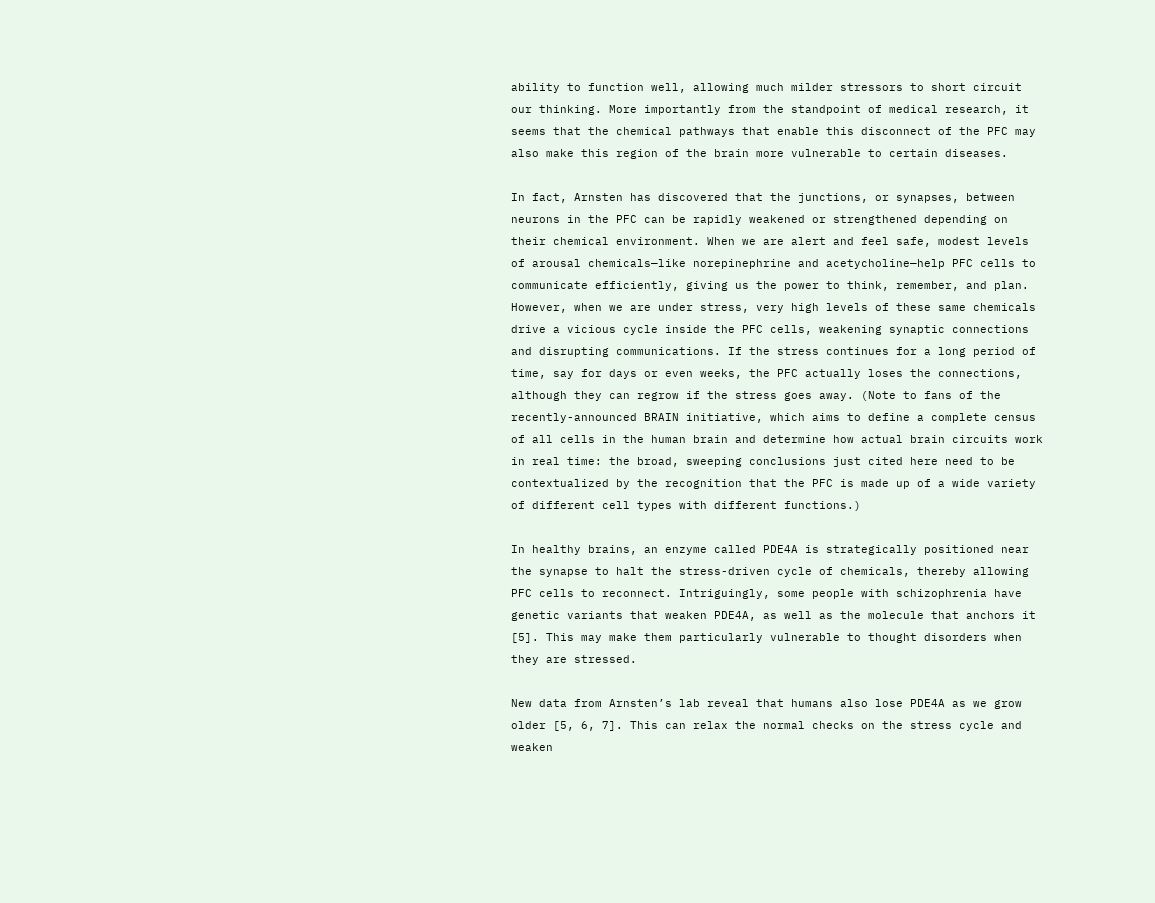ability to function well, allowing much milder stressors to short circuit our thinking. More importantly from the standpoint of medical research, it seems that the chemical pathways that enable this disconnect of the PFC may also make this region of the brain more vulnerable to certain diseases.

In fact, Arnsten has discovered that the junctions, or synapses, between neurons in the PFC can be rapidly weakened or strengthened depending on their chemical environment. When we are alert and feel safe, modest levels of arousal chemicals—like norepinephrine and acetycholine—help PFC cells to communicate efficiently, giving us the power to think, remember, and plan. However, when we are under stress, very high levels of these same chemicals drive a vicious cycle inside the PFC cells, weakening synaptic connections and disrupting communications. If the stress continues for a long period of time, say for days or even weeks, the PFC actually loses the connections, although they can regrow if the stress goes away. (Note to fans of the recently-announced BRAIN initiative, which aims to define a complete census of all cells in the human brain and determine how actual brain circuits work in real time: the broad, sweeping conclusions just cited here need to be contextualized by the recognition that the PFC is made up of a wide variety of different cell types with different functions.)

In healthy brains, an enzyme called PDE4A is strategically positioned near the synapse to halt the stress-driven cycle of chemicals, thereby allowing PFC cells to reconnect. Intriguingly, some people with schizophrenia have genetic variants that weaken PDE4A, as well as the molecule that anchors it [5]. This may make them particularly vulnerable to thought disorders when they are stressed.

New data from Arnsten’s lab reveal that humans also lose PDE4A as we grow older [5, 6, 7]. This can relax the normal checks on the stress cycle and weaken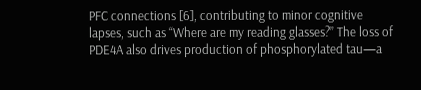PFC connections [6], contributing to minor cognitive lapses, such as “Where are my reading glasses?” The loss of PDE4A also drives production of phosphorylated tau—a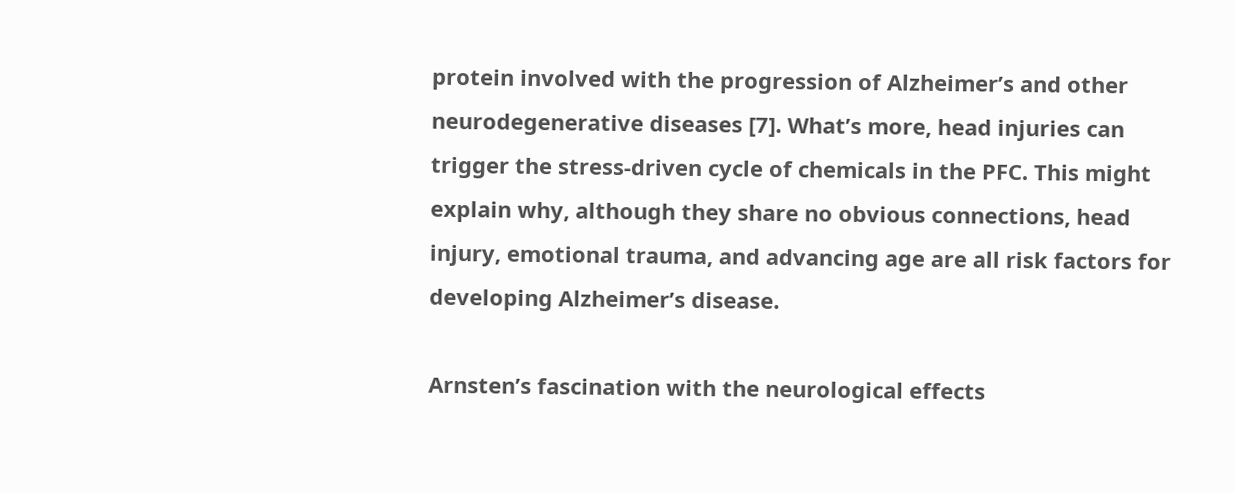protein involved with the progression of Alzheimer’s and other neurodegenerative diseases [7]. What’s more, head injuries can trigger the stress-driven cycle of chemicals in the PFC. This might explain why, although they share no obvious connections, head injury, emotional trauma, and advancing age are all risk factors for developing Alzheimer’s disease.

Arnsten’s fascination with the neurological effects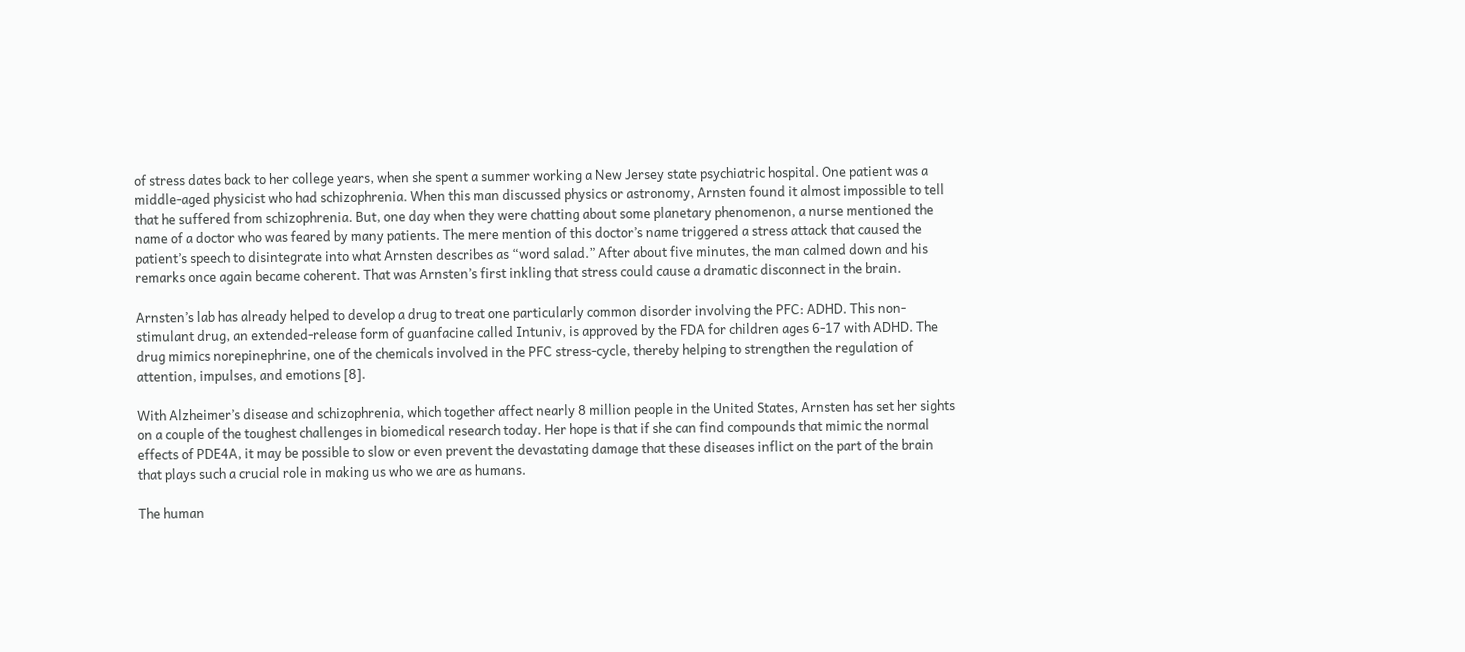of stress dates back to her college years, when she spent a summer working a New Jersey state psychiatric hospital. One patient was a middle-aged physicist who had schizophrenia. When this man discussed physics or astronomy, Arnsten found it almost impossible to tell that he suffered from schizophrenia. But, one day when they were chatting about some planetary phenomenon, a nurse mentioned the name of a doctor who was feared by many patients. The mere mention of this doctor’s name triggered a stress attack that caused the patient’s speech to disintegrate into what Arnsten describes as “word salad.” After about five minutes, the man calmed down and his remarks once again became coherent. That was Arnsten’s first inkling that stress could cause a dramatic disconnect in the brain.

Arnsten’s lab has already helped to develop a drug to treat one particularly common disorder involving the PFC: ADHD. This non-stimulant drug, an extended-release form of guanfacine called Intuniv, is approved by the FDA for children ages 6-17 with ADHD. The drug mimics norepinephrine, one of the chemicals involved in the PFC stress-cycle, thereby helping to strengthen the regulation of attention, impulses, and emotions [8].

With Alzheimer’s disease and schizophrenia, which together affect nearly 8 million people in the United States, Arnsten has set her sights on a couple of the toughest challenges in biomedical research today. Her hope is that if she can find compounds that mimic the normal effects of PDE4A, it may be possible to slow or even prevent the devastating damage that these diseases inflict on the part of the brain that plays such a crucial role in making us who we are as humans.

The human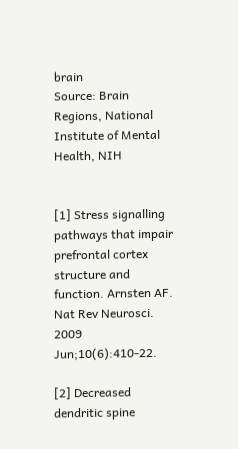brain
Source: Brain Regions, National Institute of Mental Health, NIH


[1] Stress signalling pathways that impair prefrontal cortex structure and function. Arnsten AF. Nat Rev Neurosci. 2009 Jun;10(6):410-22.

[2] Decreased dendritic spine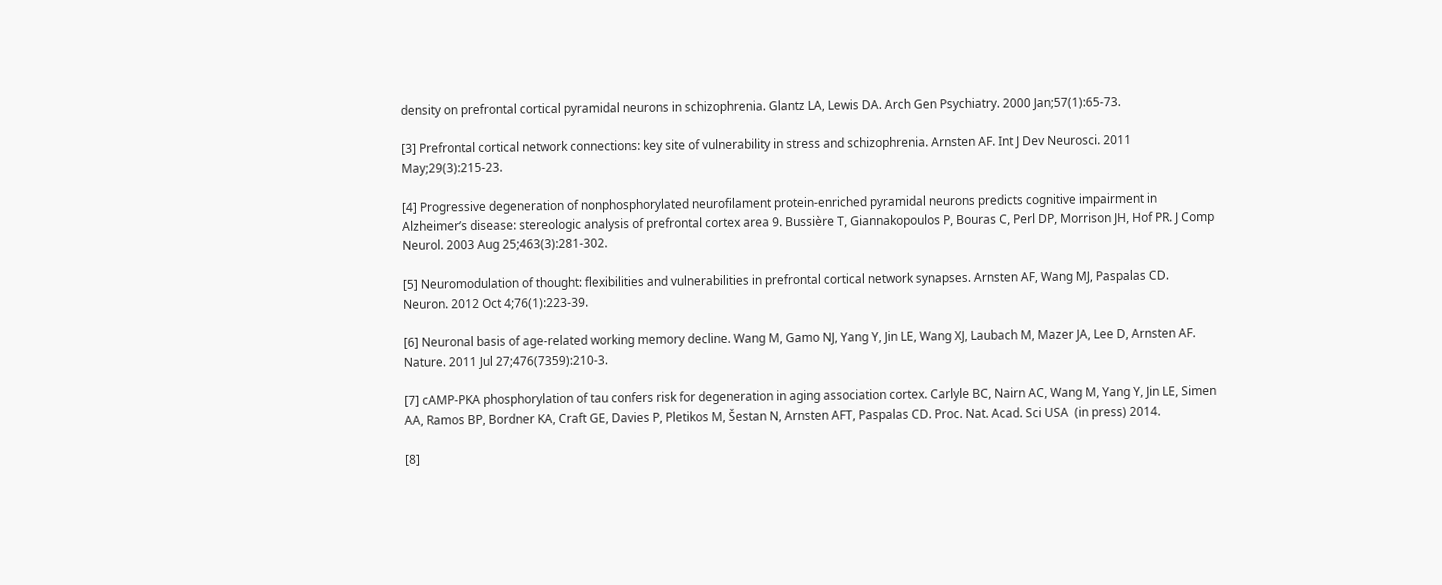density on prefrontal cortical pyramidal neurons in schizophrenia. Glantz LA, Lewis DA. Arch Gen Psychiatry. 2000 Jan;57(1):65-73.

[3] Prefrontal cortical network connections: key site of vulnerability in stress and schizophrenia. Arnsten AF. Int J Dev Neurosci. 2011 May;29(3):215-23.

[4] Progressive degeneration of nonphosphorylated neurofilament protein-enriched pyramidal neurons predicts cognitive impairment in Alzheimer’s disease: stereologic analysis of prefrontal cortex area 9. Bussière T, Giannakopoulos P, Bouras C, Perl DP, Morrison JH, Hof PR. J Comp Neurol. 2003 Aug 25;463(3):281-302.

[5] Neuromodulation of thought: flexibilities and vulnerabilities in prefrontal cortical network synapses. Arnsten AF, Wang MJ, Paspalas CD. Neuron. 2012 Oct 4;76(1):223-39.

[6] Neuronal basis of age-related working memory decline. Wang M, Gamo NJ, Yang Y, Jin LE, Wang XJ, Laubach M, Mazer JA, Lee D, Arnsten AF. Nature. 2011 Jul 27;476(7359):210-3.

[7] cAMP-PKA phosphorylation of tau confers risk for degeneration in aging association cortex. Carlyle BC, Nairn AC, Wang M, Yang Y, Jin LE, Simen AA, Ramos BP, Bordner KA, Craft GE, Davies P, Pletikos M, Šestan N, Arnsten AFT, Paspalas CD. Proc. Nat. Acad. Sci USA  (in press) 2014.

[8]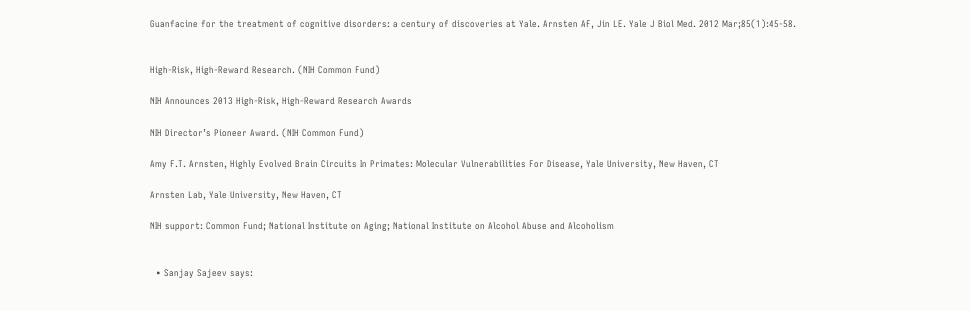Guanfacine for the treatment of cognitive disorders: a century of discoveries at Yale. Arnsten AF, Jin LE. Yale J Biol Med. 2012 Mar;85(1):45-58.


High-Risk, High-Reward Research. (NIH Common Fund)

NIH Announces 2013 High-Risk, High-Reward Research Awards

NIH Director’s Pioneer Award. (NIH Common Fund)

Amy F.T. Arnsten, Highly Evolved Brain Circuits In Primates: Molecular Vulnerabilities For Disease, Yale University, New Haven, CT

Arnsten Lab, Yale University, New Haven, CT

NIH support: Common Fund; National Institute on Aging; National Institute on Alcohol Abuse and Alcoholism


  • Sanjay Sajeev says: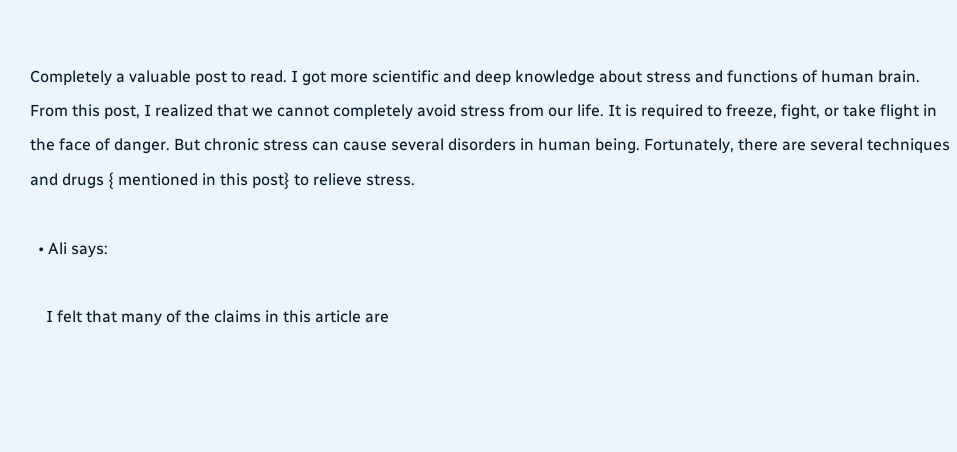Completely a valuable post to read. I got more scientific and deep knowledge about stress and functions of human brain. From this post, I realized that we cannot completely avoid stress from our life. It is required to freeze, fight, or take flight in the face of danger. But chronic stress can cause several disorders in human being. Fortunately, there are several techniques and drugs { mentioned in this post} to relieve stress.

  • Ali says:

    I felt that many of the claims in this article are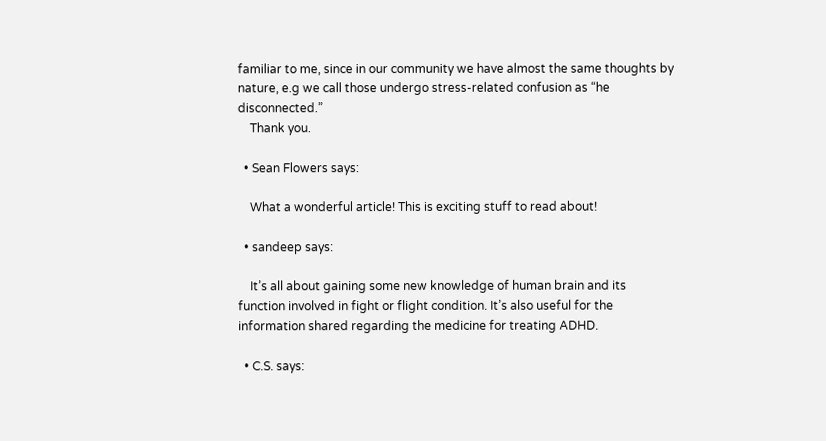familiar to me, since in our community we have almost the same thoughts by nature, e.g we call those undergo stress-related confusion as “he disconnected.”
    Thank you.

  • Sean Flowers says:

    What a wonderful article! This is exciting stuff to read about!

  • sandeep says:

    It’s all about gaining some new knowledge of human brain and its function involved in fight or flight condition. It’s also useful for the information shared regarding the medicine for treating ADHD.

  • C.S. says: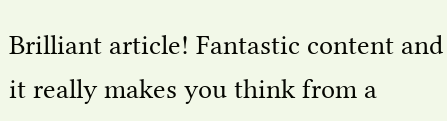Brilliant article! Fantastic content and it really makes you think from a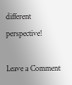different perspective!

Leave a Comment